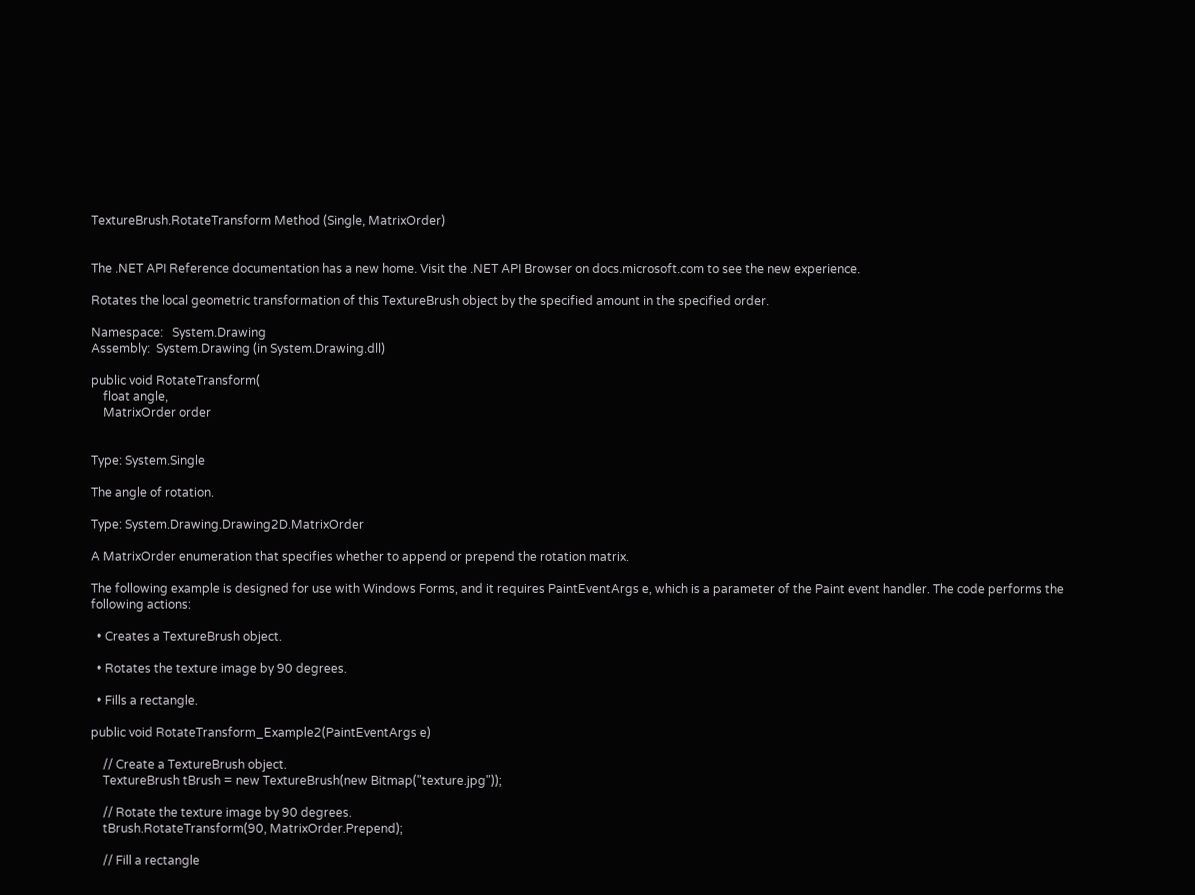TextureBrush.RotateTransform Method (Single, MatrixOrder)


The .NET API Reference documentation has a new home. Visit the .NET API Browser on docs.microsoft.com to see the new experience.

Rotates the local geometric transformation of this TextureBrush object by the specified amount in the specified order.

Namespace:   System.Drawing
Assembly:  System.Drawing (in System.Drawing.dll)

public void RotateTransform(
    float angle,
    MatrixOrder order


Type: System.Single

The angle of rotation.

Type: System.Drawing.Drawing2D.MatrixOrder

A MatrixOrder enumeration that specifies whether to append or prepend the rotation matrix.

The following example is designed for use with Windows Forms, and it requires PaintEventArgs e, which is a parameter of the Paint event handler. The code performs the following actions:

  • Creates a TextureBrush object.

  • Rotates the texture image by 90 degrees.

  • Fills a rectangle.

public void RotateTransform_Example2(PaintEventArgs e)

    // Create a TextureBrush object.
    TextureBrush tBrush = new TextureBrush(new Bitmap("texture.jpg"));

    // Rotate the texture image by 90 degrees.
    tBrush.RotateTransform(90, MatrixOrder.Prepend);

    // Fill a rectangle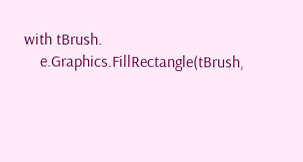with tBrush.
    e.Graphics.FillRectangle(tBrush,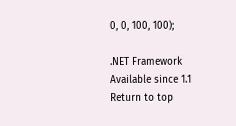0, 0, 100, 100);

.NET Framework
Available since 1.1
Return to top